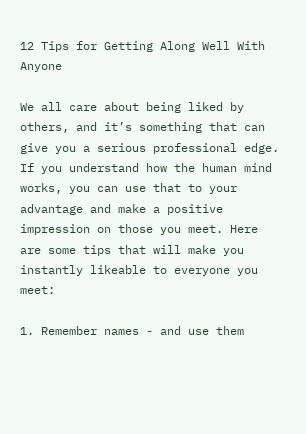12 Tips for Getting Along Well With Anyone

We all care about being liked by others, and it’s something that can give you a serious professional edge. If you understand how the human mind works, you can use that to your advantage and make a positive impression on those you meet. Here are some tips that will make you instantly likeable to everyone you meet:

1. Remember names - and use them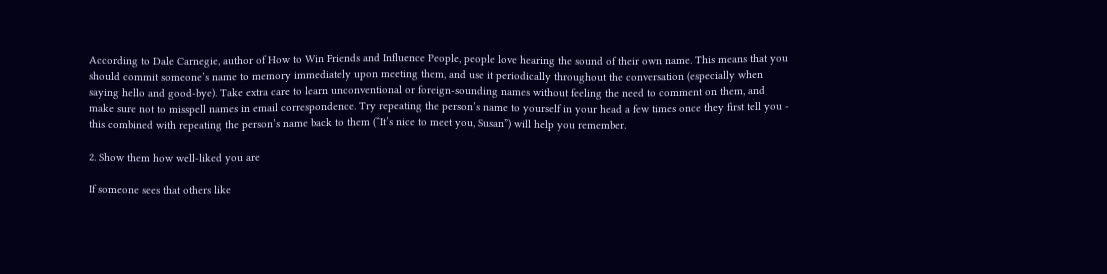According to Dale Carnegie, author of How to Win Friends and Influence People, people love hearing the sound of their own name. This means that you should commit someone’s name to memory immediately upon meeting them, and use it periodically throughout the conversation (especially when saying hello and good-bye). Take extra care to learn unconventional or foreign-sounding names without feeling the need to comment on them, and make sure not to misspell names in email correspondence. Try repeating the person’s name to yourself in your head a few times once they first tell you - this combined with repeating the person’s name back to them (“It’s nice to meet you, Susan”) will help you remember.

2. Show them how well-liked you are

If someone sees that others like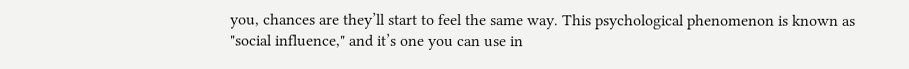you, chances are they’ll start to feel the same way. This psychological phenomenon is known as "social influence," and it’s one you can use in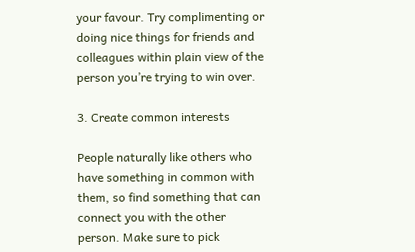your favour. Try complimenting or doing nice things for friends and colleagues within plain view of the person you’re trying to win over.

3. Create common interests

People naturally like others who have something in common with them, so find something that can connect you with the other person. Make sure to pick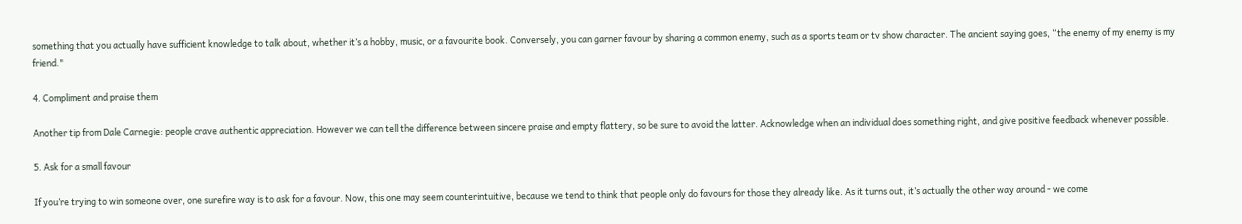something that you actually have sufficient knowledge to talk about, whether it’s a hobby, music, or a favourite book. Conversely, you can garner favour by sharing a common enemy, such as a sports team or tv show character. The ancient saying goes, “the enemy of my enemy is my friend."

4. Compliment and praise them

Another tip from Dale Carnegie: people crave authentic appreciation. However we can tell the difference between sincere praise and empty flattery, so be sure to avoid the latter. Acknowledge when an individual does something right, and give positive feedback whenever possible.

5. Ask for a small favour

If you’re trying to win someone over, one surefire way is to ask for a favour. Now, this one may seem counterintuitive, because we tend to think that people only do favours for those they already like. As it turns out, it’s actually the other way around - we come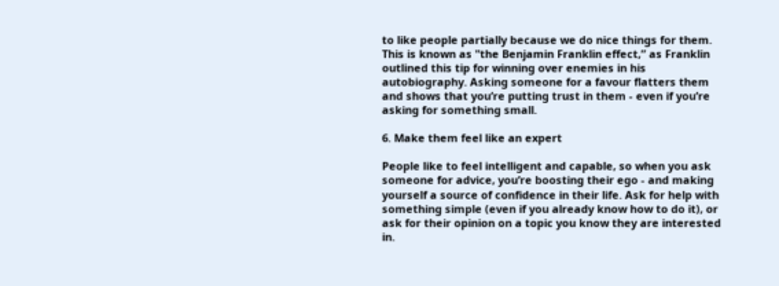to like people partially because we do nice things for them. This is known as "the Benjamin Franklin effect,” as Franklin outlined this tip for winning over enemies in his autobiography. Asking someone for a favour flatters them and shows that you’re putting trust in them - even if you’re asking for something small.

6. Make them feel like an expert

People like to feel intelligent and capable, so when you ask someone for advice, you’re boosting their ego - and making yourself a source of confidence in their life. Ask for help with something simple (even if you already know how to do it), or ask for their opinion on a topic you know they are interested in.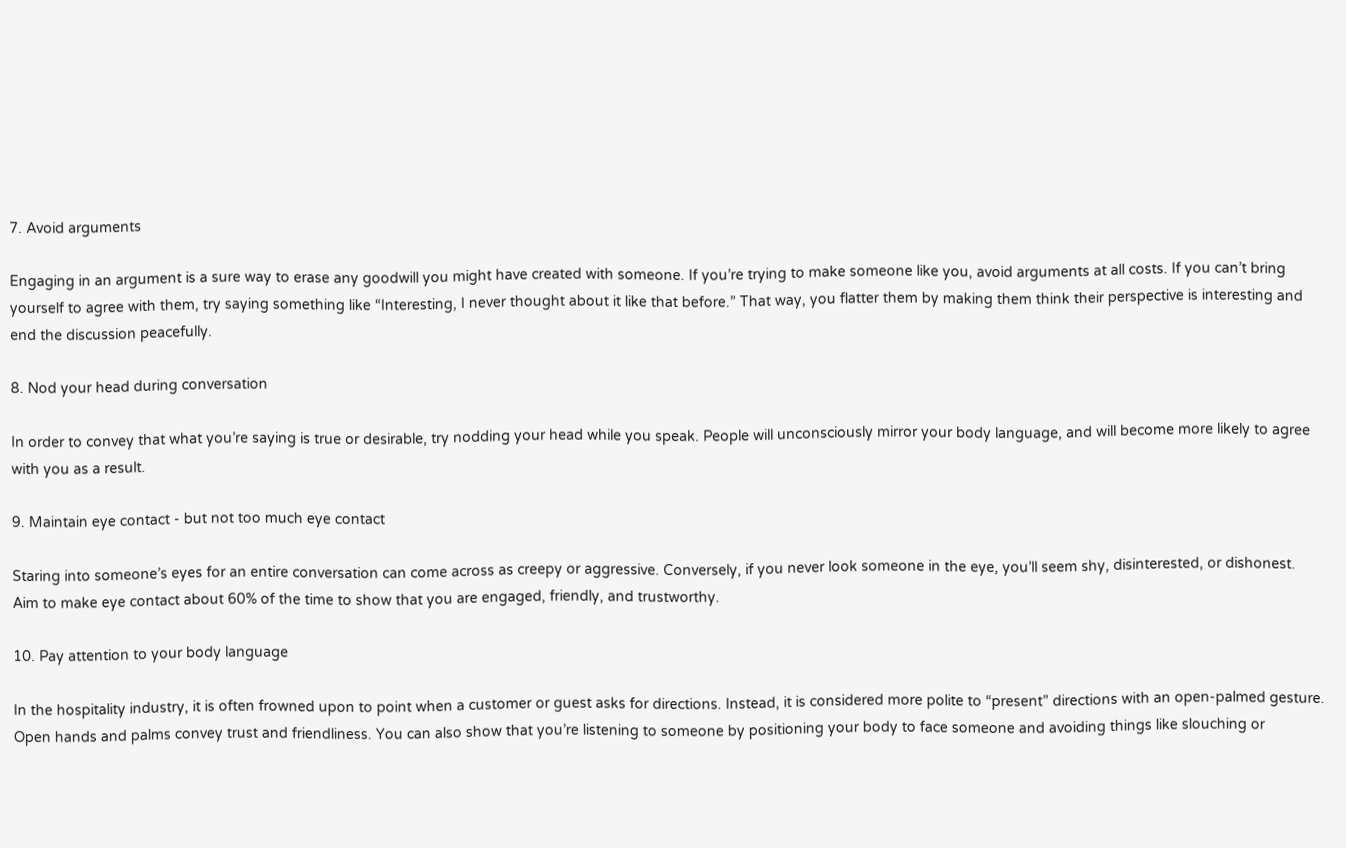7. Avoid arguments

Engaging in an argument is a sure way to erase any goodwill you might have created with someone. If you’re trying to make someone like you, avoid arguments at all costs. If you can’t bring yourself to agree with them, try saying something like “Interesting, I never thought about it like that before.” That way, you flatter them by making them think their perspective is interesting and end the discussion peacefully.

8. Nod your head during conversation

In order to convey that what you’re saying is true or desirable, try nodding your head while you speak. People will unconsciously mirror your body language, and will become more likely to agree with you as a result.

9. Maintain eye contact - but not too much eye contact

Staring into someone’s eyes for an entire conversation can come across as creepy or aggressive. Conversely, if you never look someone in the eye, you’ll seem shy, disinterested, or dishonest. Aim to make eye contact about 60% of the time to show that you are engaged, friendly, and trustworthy.

10. Pay attention to your body language

In the hospitality industry, it is often frowned upon to point when a customer or guest asks for directions. Instead, it is considered more polite to “present” directions with an open-palmed gesture. Open hands and palms convey trust and friendliness. You can also show that you’re listening to someone by positioning your body to face someone and avoiding things like slouching or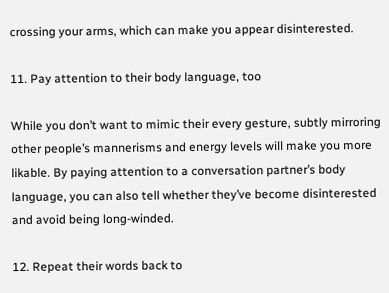crossing your arms, which can make you appear disinterested.

11. Pay attention to their body language, too

While you don’t want to mimic their every gesture, subtly mirroring other people’s mannerisms and energy levels will make you more likable. By paying attention to a conversation partner’s body language, you can also tell whether they’ve become disinterested and avoid being long-winded.

12. Repeat their words back to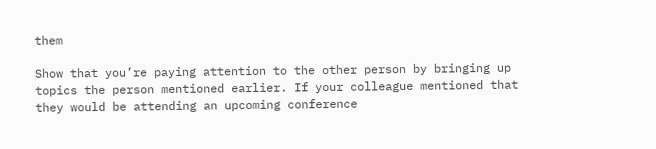them

Show that you’re paying attention to the other person by bringing up topics the person mentioned earlier. If your colleague mentioned that they would be attending an upcoming conference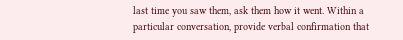last time you saw them, ask them how it went. Within a particular conversation, provide verbal confirmation that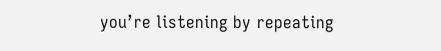you’re listening by repeating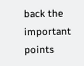back the important points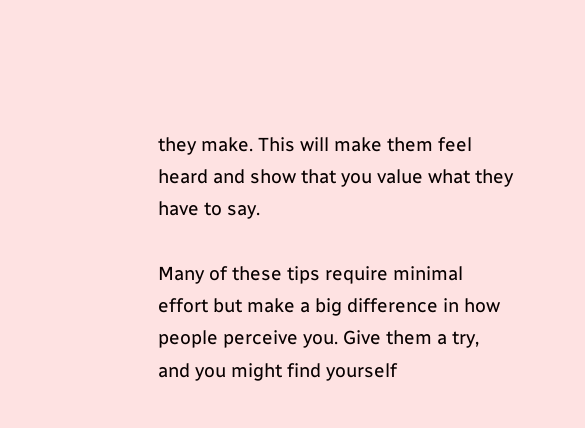they make. This will make them feel heard and show that you value what they have to say.

Many of these tips require minimal effort but make a big difference in how people perceive you. Give them a try, and you might find yourself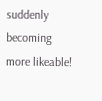suddenly becoming more likeable!